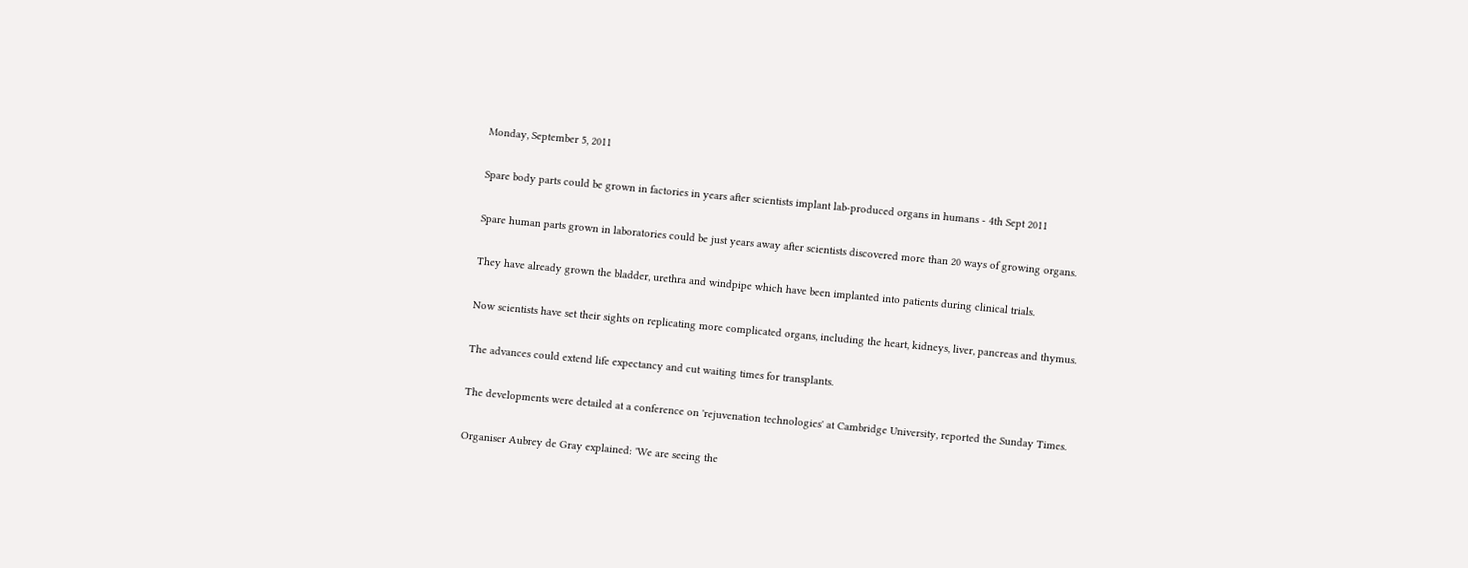Monday, September 5, 2011

Spare body parts could be grown in factories in years after scientists implant lab-produced organs in humans - 4th Sept 2011

Spare human parts grown in laboratories could be just years away after scientists discovered more than 20 ways of growing organs.

They have already grown the bladder, urethra and windpipe which have been implanted into patients during clinical trials.

Now scientists have set their sights on replicating more complicated organs, including the heart, kidneys, liver, pancreas and thymus.

The advances could extend life expectancy and cut waiting times for transplants.

The developments were detailed at a conference on 'rejuvenation technologies' at Cambridge University, reported the Sunday Times.

Organiser Aubrey de Gray explained: 'We are seeing the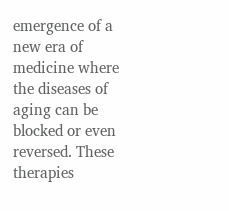emergence of a new era of medicine where the diseases of aging can be blocked or even reversed. These therapies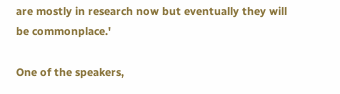are mostly in research now but eventually they will be commonplace.'

One of the speakers,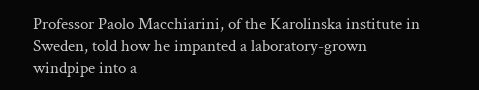Professor Paolo Macchiarini, of the Karolinska institute in Sweden, told how he impanted a laboratory-grown windpipe into a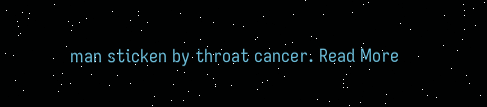man sticken by throat cancer. Read More